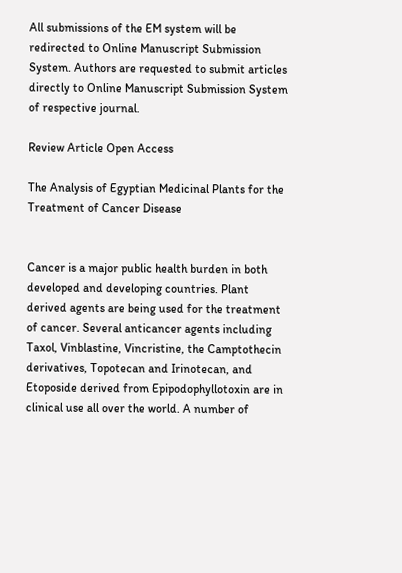All submissions of the EM system will be redirected to Online Manuscript Submission System. Authors are requested to submit articles directly to Online Manuscript Submission System of respective journal.

Review Article Open Access

The Analysis of Egyptian Medicinal Plants for the Treatment of Cancer Disease


Cancer is a major public health burden in both developed and developing countries. Plant derived agents are being used for the treatment of cancer. Several anticancer agents including Taxol, Vinblastine, Vincristine, the Camptothecin derivatives, Topotecan and Irinotecan, and Etoposide derived from Epipodophyllotoxin are in clinical use all over the world. A number of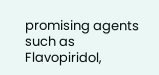promising agents such as Flavopiridol,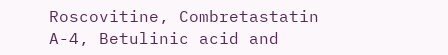Roscovitine, Combretastatin A-4, Betulinic acid and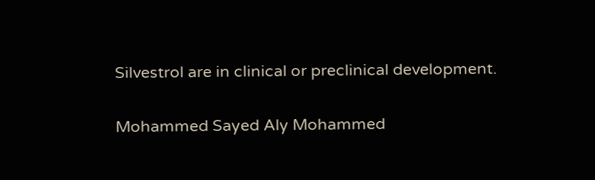Silvestrol are in clinical or preclinical development.

Mohammed Sayed Aly Mohammed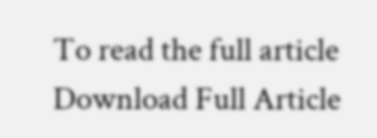To read the full article Download Full Article